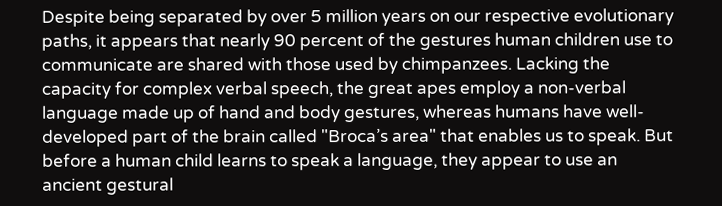Despite being separated by over 5 million years on our respective evolutionary paths, it appears that nearly 90 percent of the gestures human children use to communicate are shared with those used by chimpanzees. Lacking the capacity for complex verbal speech, the great apes employ a non-verbal language made up of hand and body gestures, whereas humans have well-developed part of the brain called "Broca’s area" that enables us to speak. But before a human child learns to speak a language, they appear to use an ancient gestural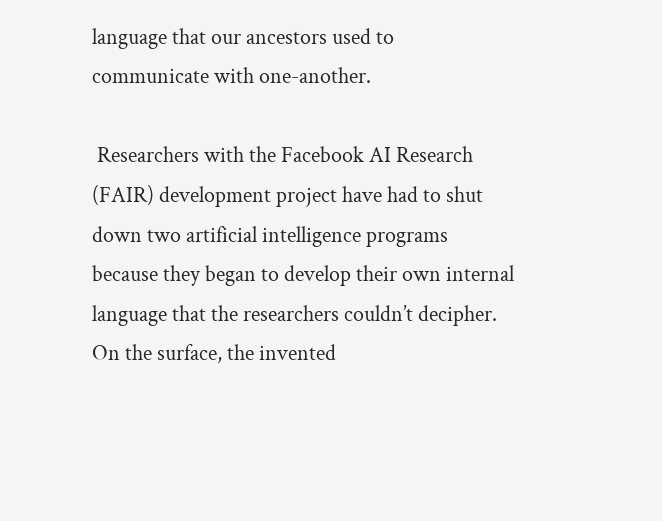language that our ancestors used to communicate with one-another.

 Researchers with the Facebook AI Research (FAIR) development project have had to shut down two artificial intelligence programs because they began to develop their own internal language that the researchers couldn’t decipher. On the surface, the invented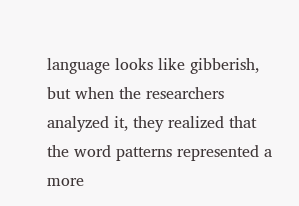language looks like gibberish, but when the researchers analyzed it, they realized that the word patterns represented a more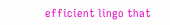efficient lingo that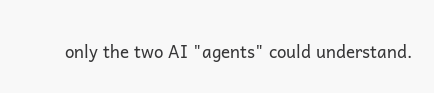only the two AI "agents" could understand.